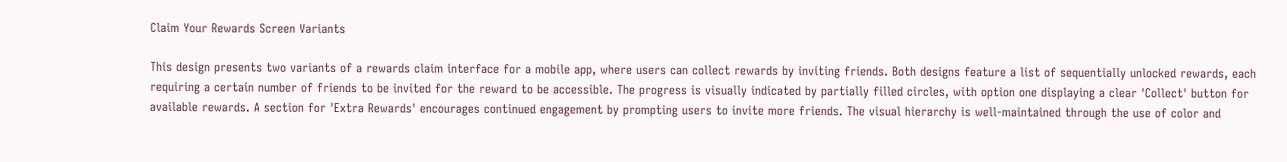Claim Your Rewards Screen Variants

This design presents two variants of a rewards claim interface for a mobile app, where users can collect rewards by inviting friends. Both designs feature a list of sequentially unlocked rewards, each requiring a certain number of friends to be invited for the reward to be accessible. The progress is visually indicated by partially filled circles, with option one displaying a clear 'Collect' button for available rewards. A section for 'Extra Rewards' encourages continued engagement by prompting users to invite more friends. The visual hierarchy is well-maintained through the use of color and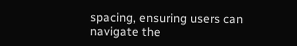spacing, ensuring users can navigate the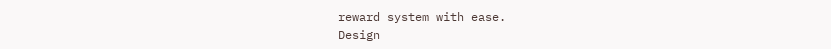reward system with ease.
Design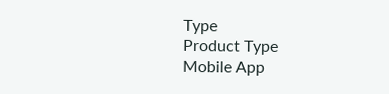Type
Product Type
Mobile App